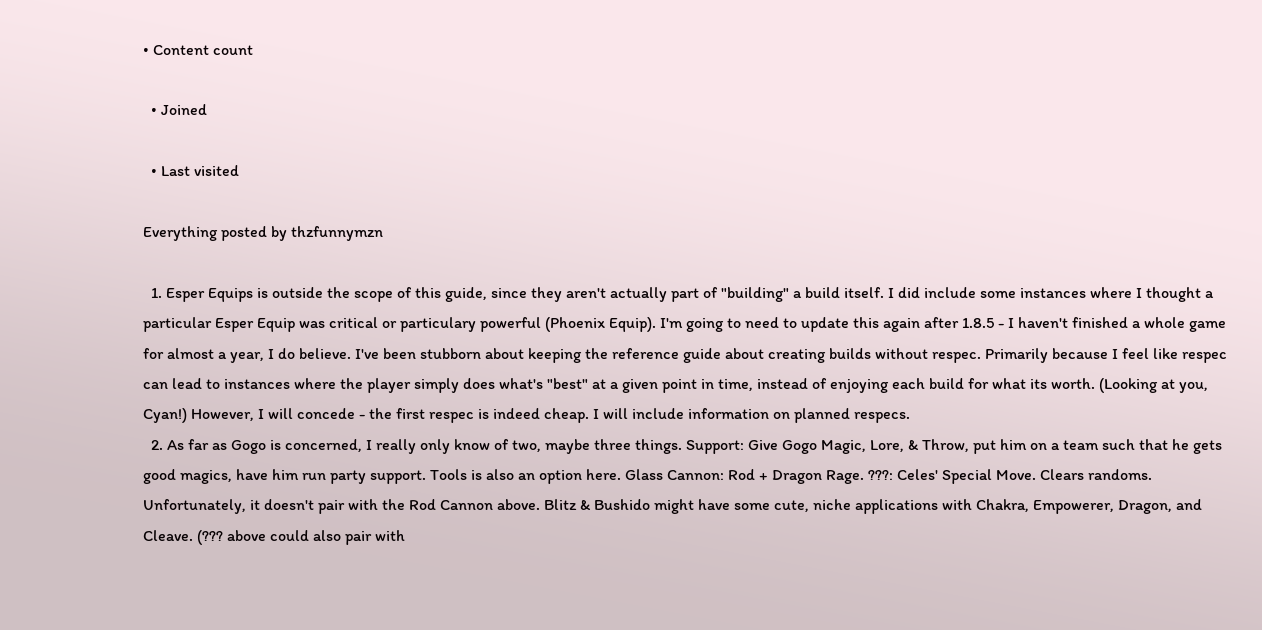• Content count

  • Joined

  • Last visited

Everything posted by thzfunnymzn

  1. Esper Equips is outside the scope of this guide, since they aren't actually part of "building" a build itself. I did include some instances where I thought a particular Esper Equip was critical or particulary powerful (Phoenix Equip). I'm going to need to update this again after 1.8.5 - I haven't finished a whole game for almost a year, I do believe. I've been stubborn about keeping the reference guide about creating builds without respec. Primarily because I feel like respec can lead to instances where the player simply does what's "best" at a given point in time, instead of enjoying each build for what its worth. (Looking at you, Cyan!) However, I will concede - the first respec is indeed cheap. I will include information on planned respecs.
  2. As far as Gogo is concerned, I really only know of two, maybe three things. Support: Give Gogo Magic, Lore, & Throw, put him on a team such that he gets good magics, have him run party support. Tools is also an option here. Glass Cannon: Rod + Dragon Rage. ???: Celes' Special Move. Clears randoms. Unfortunately, it doesn't pair with the Rod Cannon above. Blitz & Bushido might have some cute, niche applications with Chakra, Empowerer, Dragon, and Cleave. (??? above could also pair with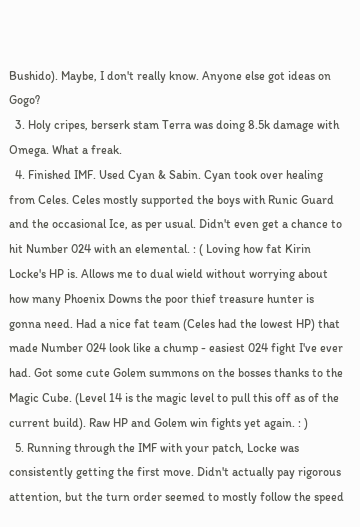Bushido). Maybe, I don't really know. Anyone else got ideas on Gogo?
  3. Holy cripes, berserk stam Terra was doing 8.5k damage with Omega. What a freak.
  4. Finished IMF. Used Cyan & Sabin. Cyan took over healing from Celes. Celes mostly supported the boys with Runic Guard and the occasional Ice, as per usual. Didn't even get a chance to hit Number 024 with an elemental. : ( Loving how fat Kirin Locke's HP is. Allows me to dual wield without worrying about how many Phoenix Downs the poor thief treasure hunter is gonna need. Had a nice fat team (Celes had the lowest HP) that made Number 024 look like a chump - easiest 024 fight I've ever had. Got some cute Golem summons on the bosses thanks to the Magic Cube. (Level 14 is the magic level to pull this off as of the current build). Raw HP and Golem win fights yet again. : )
  5. Running through the IMF with your patch, Locke was consistently getting the first move. Didn't actually pay rigorous attention, but the turn order seemed to mostly follow the speed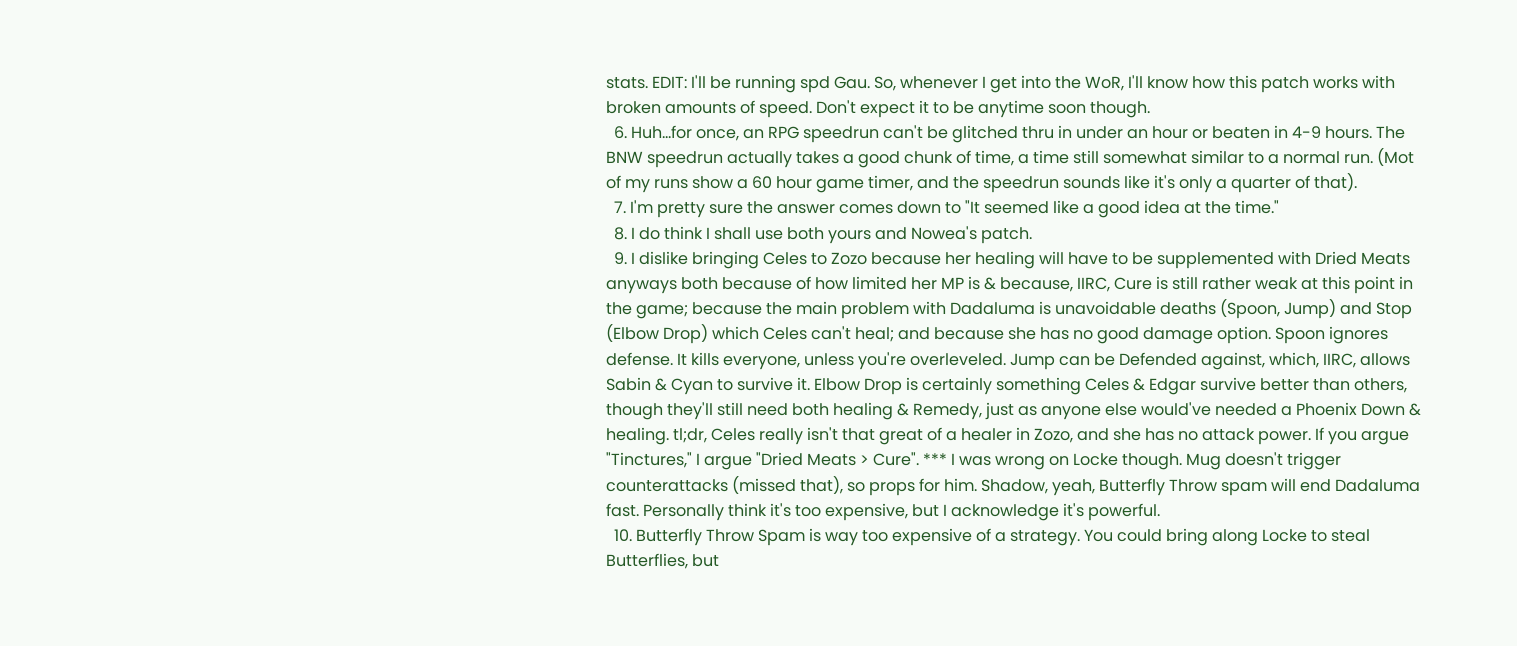stats. EDIT: I'll be running spd Gau. So, whenever I get into the WoR, I'll know how this patch works with broken amounts of speed. Don't expect it to be anytime soon though.
  6. Huh...for once, an RPG speedrun can't be glitched thru in under an hour or beaten in 4-9 hours. The BNW speedrun actually takes a good chunk of time, a time still somewhat similar to a normal run. (Mot of my runs show a 60 hour game timer, and the speedrun sounds like it's only a quarter of that).
  7. I'm pretty sure the answer comes down to "It seemed like a good idea at the time."
  8. I do think I shall use both yours and Nowea's patch.
  9. I dislike bringing Celes to Zozo because her healing will have to be supplemented with Dried Meats anyways both because of how limited her MP is & because, IIRC, Cure is still rather weak at this point in the game; because the main problem with Dadaluma is unavoidable deaths (Spoon, Jump) and Stop (Elbow Drop) which Celes can't heal; and because she has no good damage option. Spoon ignores defense. It kills everyone, unless you're overleveled. Jump can be Defended against, which, IIRC, allows Sabin & Cyan to survive it. Elbow Drop is certainly something Celes & Edgar survive better than others, though they'll still need both healing & Remedy, just as anyone else would've needed a Phoenix Down & healing. tl;dr, Celes really isn't that great of a healer in Zozo, and she has no attack power. If you argue "Tinctures," I argue "Dried Meats > Cure". *** I was wrong on Locke though. Mug doesn't trigger counterattacks (missed that), so props for him. Shadow, yeah, Butterfly Throw spam will end Dadaluma fast. Personally think it's too expensive, but I acknowledge it's powerful.
  10. Butterfly Throw Spam is way too expensive of a strategy. You could bring along Locke to steal Butterflies, but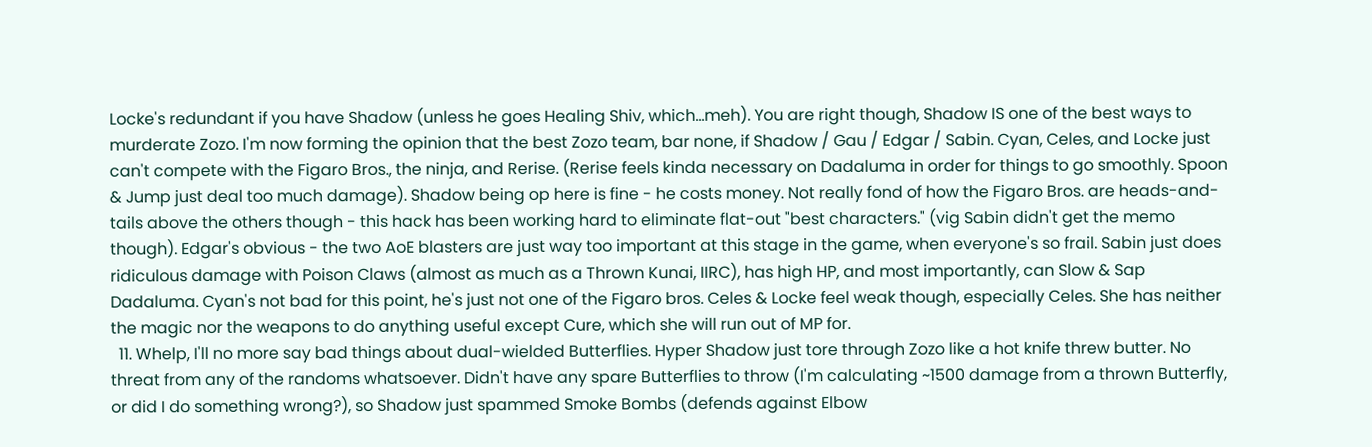Locke's redundant if you have Shadow (unless he goes Healing Shiv, which...meh). You are right though, Shadow IS one of the best ways to murderate Zozo. I'm now forming the opinion that the best Zozo team, bar none, if Shadow / Gau / Edgar / Sabin. Cyan, Celes, and Locke just can't compete with the Figaro Bros., the ninja, and Rerise. (Rerise feels kinda necessary on Dadaluma in order for things to go smoothly. Spoon & Jump just deal too much damage). Shadow being op here is fine - he costs money. Not really fond of how the Figaro Bros. are heads-and-tails above the others though - this hack has been working hard to eliminate flat-out "best characters." (vig Sabin didn't get the memo though). Edgar's obvious - the two AoE blasters are just way too important at this stage in the game, when everyone's so frail. Sabin just does ridiculous damage with Poison Claws (almost as much as a Thrown Kunai, IIRC), has high HP, and most importantly, can Slow & Sap Dadaluma. Cyan's not bad for this point, he's just not one of the Figaro bros. Celes & Locke feel weak though, especially Celes. She has neither the magic nor the weapons to do anything useful except Cure, which she will run out of MP for.
  11. Whelp, I'll no more say bad things about dual-wielded Butterflies. Hyper Shadow just tore through Zozo like a hot knife threw butter. No threat from any of the randoms whatsoever. Didn't have any spare Butterflies to throw (I'm calculating ~1500 damage from a thrown Butterfly, or did I do something wrong?), so Shadow just spammed Smoke Bombs (defends against Elbow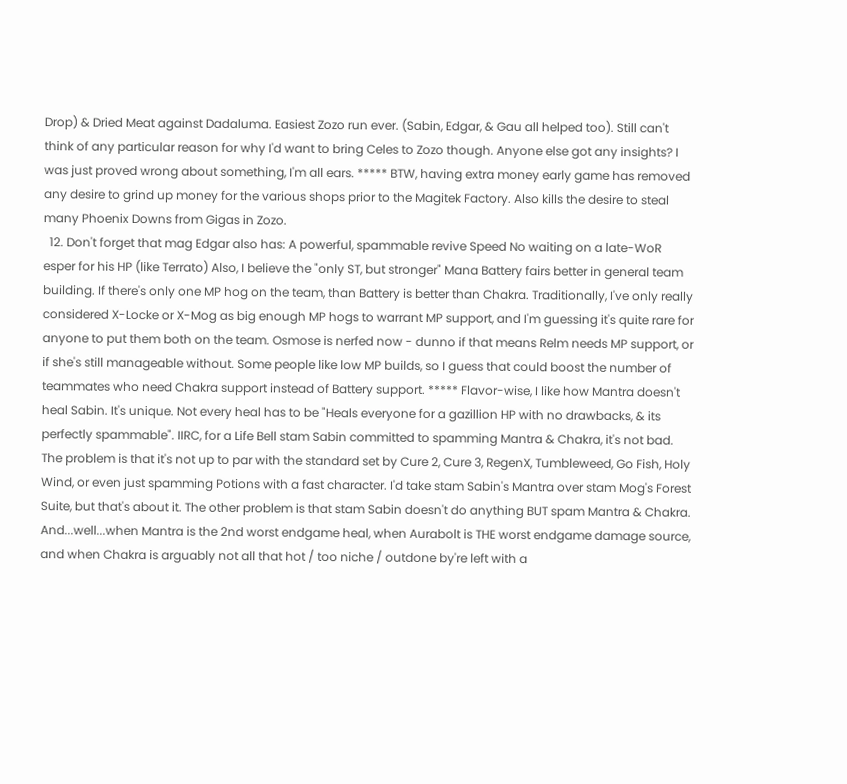Drop) & Dried Meat against Dadaluma. Easiest Zozo run ever. (Sabin, Edgar, & Gau all helped too). Still can't think of any particular reason for why I'd want to bring Celes to Zozo though. Anyone else got any insights? I was just proved wrong about something, I'm all ears. ***** BTW, having extra money early game has removed any desire to grind up money for the various shops prior to the Magitek Factory. Also kills the desire to steal many Phoenix Downs from Gigas in Zozo.
  12. Don't forget that mag Edgar also has: A powerful, spammable revive Speed No waiting on a late-WoR esper for his HP (like Terrato) Also, I believe the "only ST, but stronger" Mana Battery fairs better in general team building. If there's only one MP hog on the team, than Battery is better than Chakra. Traditionally, I've only really considered X-Locke or X-Mog as big enough MP hogs to warrant MP support, and I'm guessing it's quite rare for anyone to put them both on the team. Osmose is nerfed now - dunno if that means Relm needs MP support, or if she's still manageable without. Some people like low MP builds, so I guess that could boost the number of teammates who need Chakra support instead of Battery support. ***** Flavor-wise, I like how Mantra doesn't heal Sabin. It's unique. Not every heal has to be "Heals everyone for a gazillion HP with no drawbacks, & its perfectly spammable". IIRC, for a Life Bell stam Sabin committed to spamming Mantra & Chakra, it's not bad. The problem is that it's not up to par with the standard set by Cure 2, Cure 3, RegenX, Tumbleweed, Go Fish, Holy Wind, or even just spamming Potions with a fast character. I'd take stam Sabin's Mantra over stam Mog's Forest Suite, but that's about it. The other problem is that stam Sabin doesn't do anything BUT spam Mantra & Chakra. And...well...when Mantra is the 2nd worst endgame heal, when Aurabolt is THE worst endgame damage source, and when Chakra is arguably not all that hot / too niche / outdone by're left with a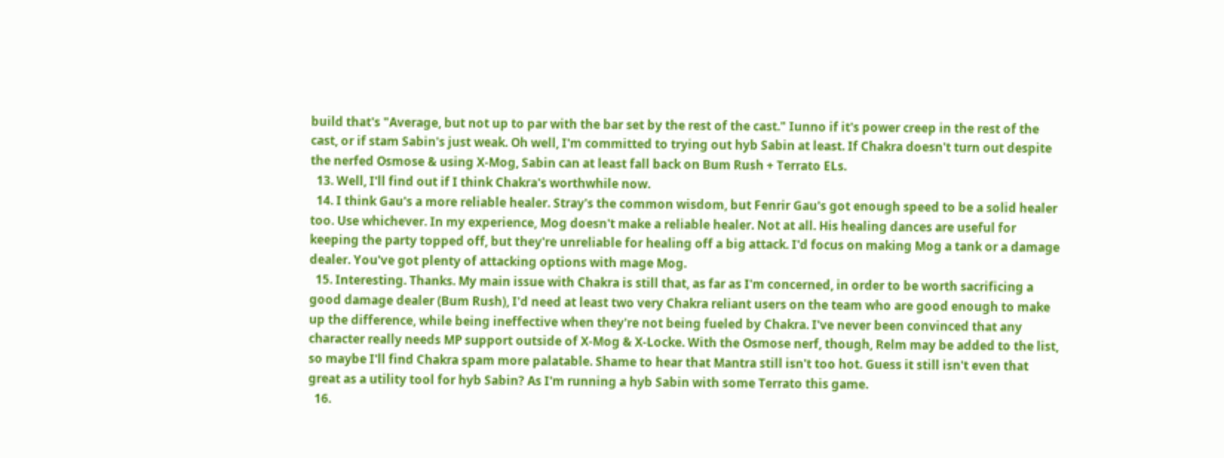build that's "Average, but not up to par with the bar set by the rest of the cast." Iunno if it's power creep in the rest of the cast, or if stam Sabin's just weak. Oh well, I'm committed to trying out hyb Sabin at least. If Chakra doesn't turn out despite the nerfed Osmose & using X-Mog, Sabin can at least fall back on Bum Rush + Terrato ELs.
  13. Well, I'll find out if I think Chakra's worthwhile now.
  14. I think Gau's a more reliable healer. Stray's the common wisdom, but Fenrir Gau's got enough speed to be a solid healer too. Use whichever. In my experience, Mog doesn't make a reliable healer. Not at all. His healing dances are useful for keeping the party topped off, but they're unreliable for healing off a big attack. I'd focus on making Mog a tank or a damage dealer. You've got plenty of attacking options with mage Mog.
  15. Interesting. Thanks. My main issue with Chakra is still that, as far as I'm concerned, in order to be worth sacrificing a good damage dealer (Bum Rush), I'd need at least two very Chakra reliant users on the team who are good enough to make up the difference, while being ineffective when they're not being fueled by Chakra. I've never been convinced that any character really needs MP support outside of X-Mog & X-Locke. With the Osmose nerf, though, Relm may be added to the list, so maybe I'll find Chakra spam more palatable. Shame to hear that Mantra still isn't too hot. Guess it still isn't even that great as a utility tool for hyb Sabin? As I'm running a hyb Sabin with some Terrato this game.
  16.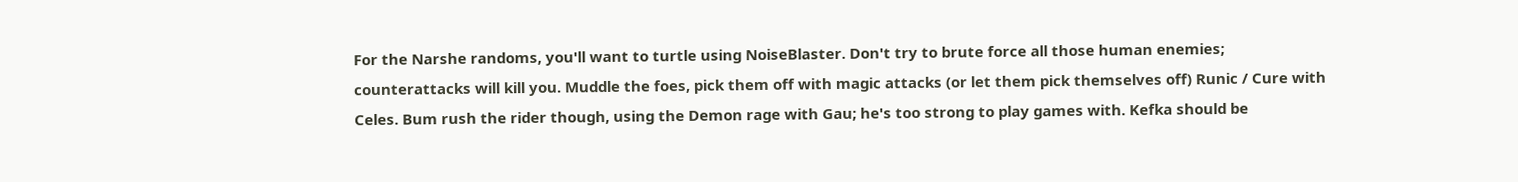For the Narshe randoms, you'll want to turtle using NoiseBlaster. Don't try to brute force all those human enemies; counterattacks will kill you. Muddle the foes, pick them off with magic attacks (or let them pick themselves off) Runic / Cure with Celes. Bum rush the rider though, using the Demon rage with Gau; he's too strong to play games with. Kefka should be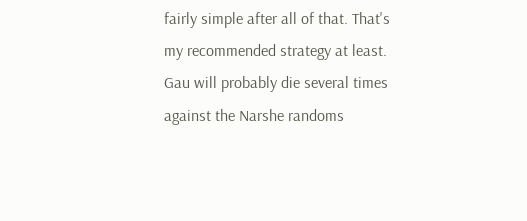fairly simple after all of that. That's my recommended strategy at least. Gau will probably die several times against the Narshe randoms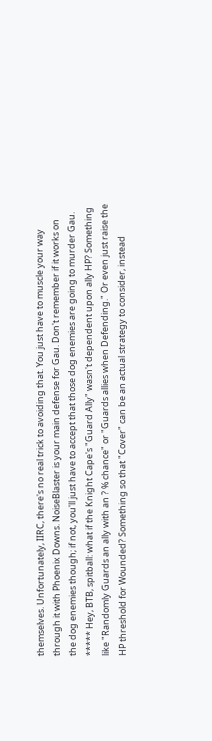themselves. Unfortunately, IIRC, there's no real trick to avoiding that. You just have to muscle your way through it with Phoenix Downs. NoiseBlaster is your main defense for Gau. Don't remember if it works on the dog enemies though; if not, you'll just have to accept that those dog enemies are going to murder Gau. ***** Hey, BTB, spitball: what if the Knight Cape's "Guard Ally" wasn't dependent upon ally HP? Something like "Randomly Guards an ally with an ? % chance" or "Guards allies when Defending." Or even just raise the HP threshold for Wounded? Something so that "Cover" can be an actual strategy to consider, instead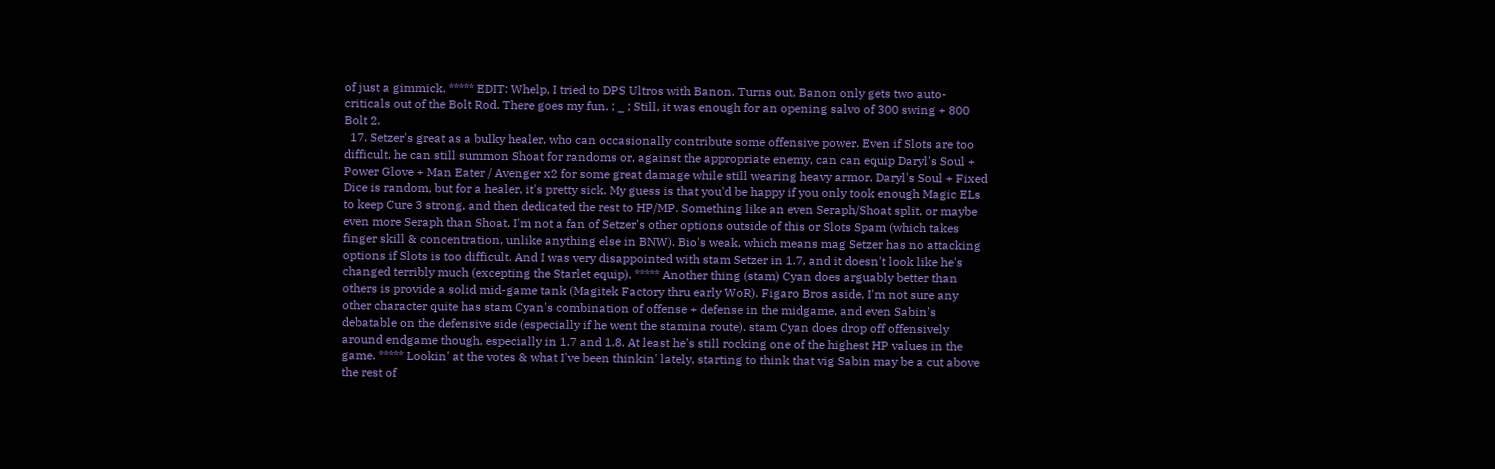of just a gimmick. ***** EDIT: Whelp, I tried to DPS Ultros with Banon. Turns out, Banon only gets two auto-criticals out of the Bolt Rod. There goes my fun. ; _ ; Still, it was enough for an opening salvo of 300 swing + 800 Bolt 2.
  17. Setzer's great as a bulky healer, who can occasionally contribute some offensive power. Even if Slots are too difficult, he can still summon Shoat for randoms or, against the appropriate enemy, can can equip Daryl's Soul + Power Glove + Man Eater / Avenger x2 for some great damage while still wearing heavy armor. Daryl's Soul + Fixed Dice is random, but for a healer, it's pretty sick. My guess is that you'd be happy if you only took enough Magic ELs to keep Cure 3 strong, and then dedicated the rest to HP/MP. Something like an even Seraph/Shoat split, or maybe even more Seraph than Shoat. I'm not a fan of Setzer's other options outside of this or Slots Spam (which takes finger skill & concentration, unlike anything else in BNW). Bio's weak, which means mag Setzer has no attacking options if Slots is too difficult. And I was very disappointed with stam Setzer in 1.7, and it doesn't look like he's changed terribly much (excepting the Starlet equip). ***** Another thing (stam) Cyan does arguably better than others is provide a solid mid-game tank (Magitek Factory thru early WoR). Figaro Bros aside, I'm not sure any other character quite has stam Cyan's combination of offense + defense in the midgame, and even Sabin's debatable on the defensive side (especially if he went the stamina route). stam Cyan does drop off offensively around endgame though, especially in 1.7 and 1.8. At least he's still rocking one of the highest HP values in the game. ***** Lookin' at the votes & what I've been thinkin' lately, starting to think that vig Sabin may be a cut above the rest of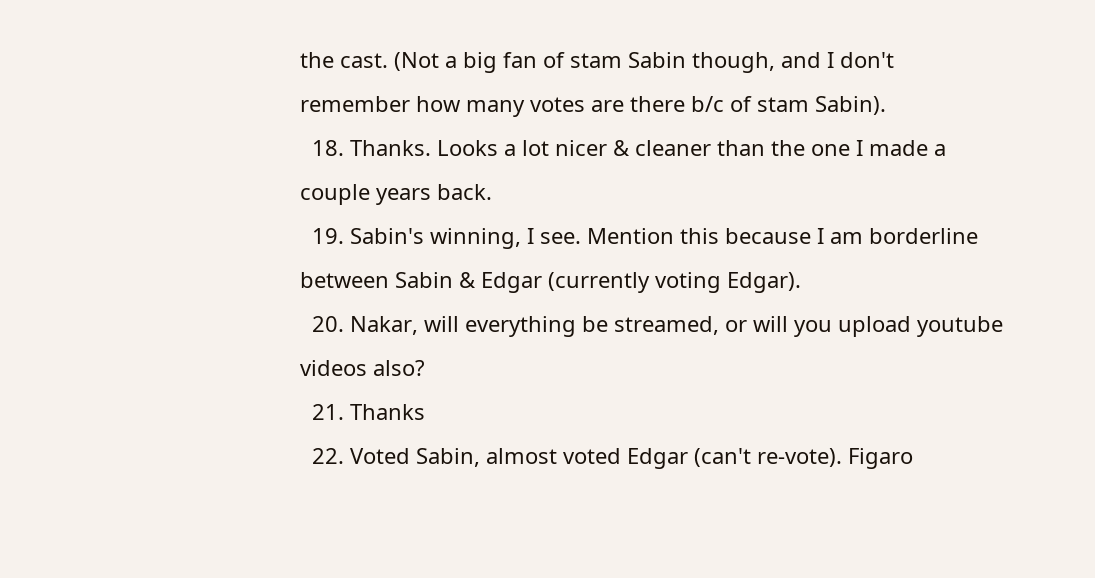the cast. (Not a big fan of stam Sabin though, and I don't remember how many votes are there b/c of stam Sabin).
  18. Thanks. Looks a lot nicer & cleaner than the one I made a couple years back.
  19. Sabin's winning, I see. Mention this because I am borderline between Sabin & Edgar (currently voting Edgar).
  20. Nakar, will everything be streamed, or will you upload youtube videos also?
  21. Thanks
  22. Voted Sabin, almost voted Edgar (can't re-vote). Figaro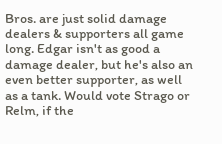Bros. are just solid damage dealers & supporters all game long. Edgar isn't as good a damage dealer, but he's also an even better supporter, as well as a tank. Would vote Strago or Relm, if the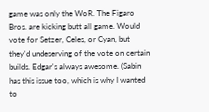game was only the WoR. The Figaro Bros. are kicking butt all game. Would vote for Setzer, Celes, or Cyan, but they'd undeserving of the vote on certain builds. Edgar's always awesome. (Sabin has this issue too, which is why I wanted to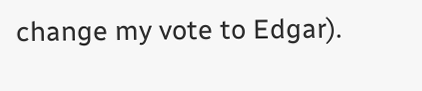change my vote to Edgar).